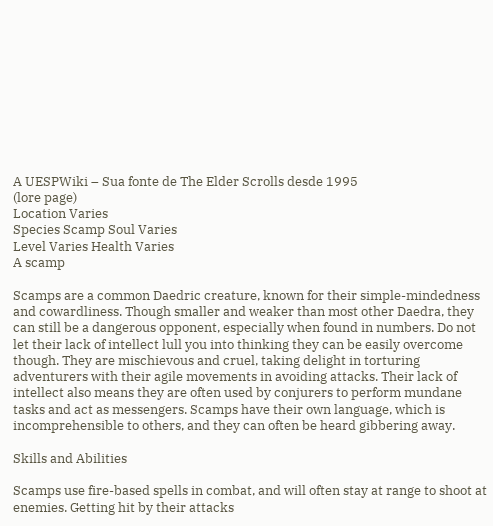A UESPWiki – Sua fonte de The Elder Scrolls desde 1995
(lore page)
Location Varies
Species Scamp Soul Varies
Level Varies Health Varies
A scamp

Scamps are a common Daedric creature, known for their simple-mindedness and cowardliness. Though smaller and weaker than most other Daedra, they can still be a dangerous opponent, especially when found in numbers. Do not let their lack of intellect lull you into thinking they can be easily overcome though. They are mischievous and cruel, taking delight in torturing adventurers with their agile movements in avoiding attacks. Their lack of intellect also means they are often used by conjurers to perform mundane tasks and act as messengers. Scamps have their own language, which is incomprehensible to others, and they can often be heard gibbering away.

Skills and Abilities

Scamps use fire-based spells in combat, and will often stay at range to shoot at enemies. Getting hit by their attacks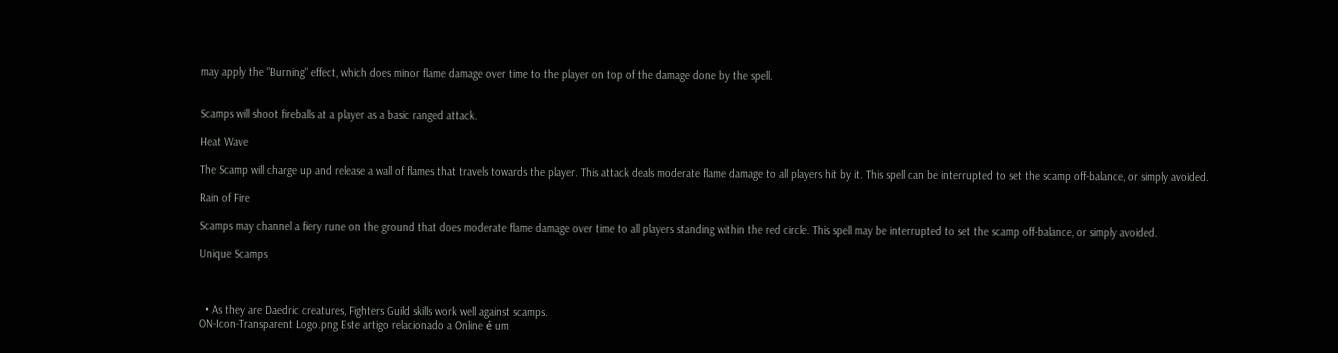may apply the "Burning" effect, which does minor flame damage over time to the player on top of the damage done by the spell.


Scamps will shoot fireballs at a player as a basic ranged attack.

Heat Wave

The Scamp will charge up and release a wall of flames that travels towards the player. This attack deals moderate flame damage to all players hit by it. This spell can be interrupted to set the scamp off-balance, or simply avoided.

Rain of Fire

Scamps may channel a fiery rune on the ground that does moderate flame damage over time to all players standing within the red circle. This spell may be interrupted to set the scamp off-balance, or simply avoided.

Unique Scamps



  • As they are Daedric creatures, Fighters Guild skills work well against scamps.
ON-Icon-Transparent Logo.png Este artigo relacionado a Online é um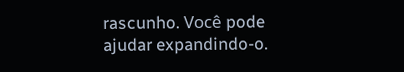rascunho. Você pode ajudar expandindo-o.